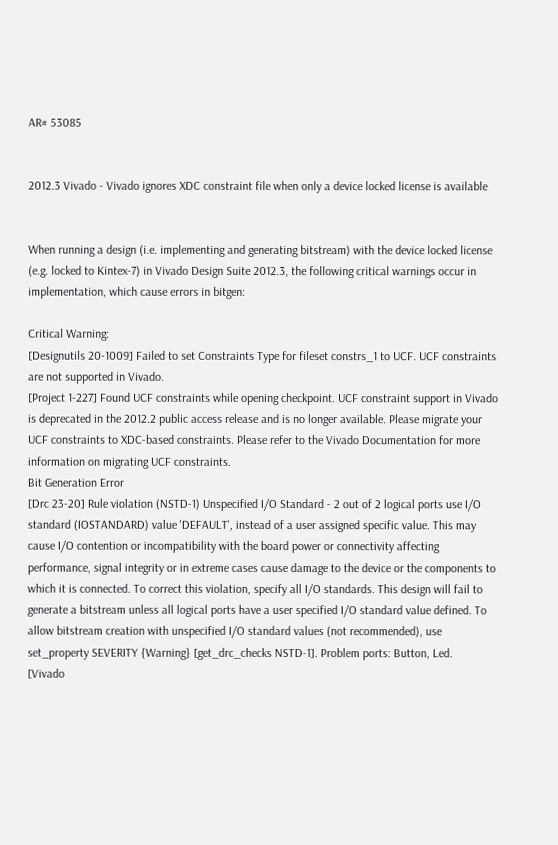AR# 53085


2012.3 Vivado - Vivado ignores XDC constraint file when only a device locked license is available


When running a design (i.e. implementing and generating bitstream) with the device locked license (e.g. locked to Kintex-7) in Vivado Design Suite 2012.3, the following critical warnings occur in implementation, which cause errors in bitgen:

Critical Warning:
[Designutils 20-1009] Failed to set Constraints Type for fileset constrs_1 to UCF. UCF constraints are not supported in Vivado.
[Project 1-227] Found UCF constraints while opening checkpoint. UCF constraint support in Vivado is deprecated in the 2012.2 public access release and is no longer available. Please migrate your UCF constraints to XDC-based constraints. Please refer to the Vivado Documentation for more information on migrating UCF constraints.
Bit Generation Error
[Drc 23-20] Rule violation (NSTD-1) Unspecified I/O Standard - 2 out of 2 logical ports use I/O standard (IOSTANDARD) value 'DEFAULT', instead of a user assigned specific value. This may cause I/O contention or incompatibility with the board power or connectivity affecting performance, signal integrity or in extreme cases cause damage to the device or the components to which it is connected. To correct this violation, specify all I/O standards. This design will fail to generate a bitstream unless all logical ports have a user specified I/O standard value defined. To allow bitstream creation with unspecified I/O standard values (not recommended), use set_property SEVERITY {Warning} [get_drc_checks NSTD-1]. Problem ports: Button, Led.
[Vivado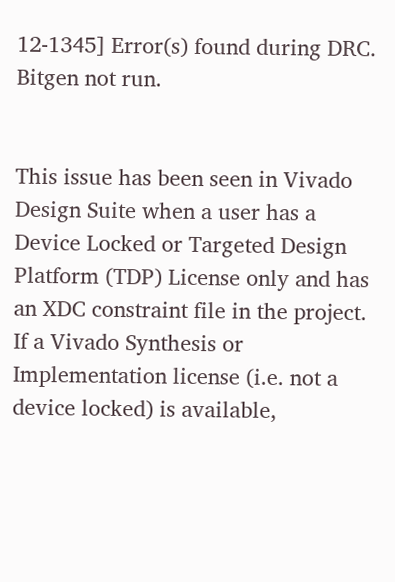12-1345] Error(s) found during DRC. Bitgen not run.


This issue has been seen in Vivado Design Suite when a user has a Device Locked or Targeted Design Platform (TDP) License only and has an XDC constraint file in the project. If a Vivado Synthesis or Implementation license (i.e. not a device locked) is available,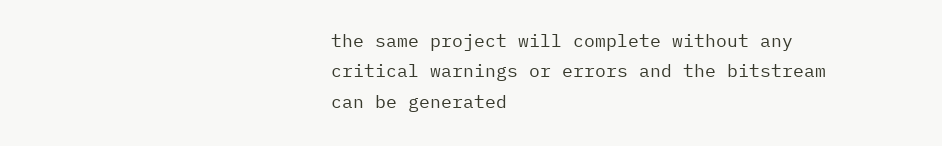the same project will complete without any critical warnings or errors and the bitstream can be generated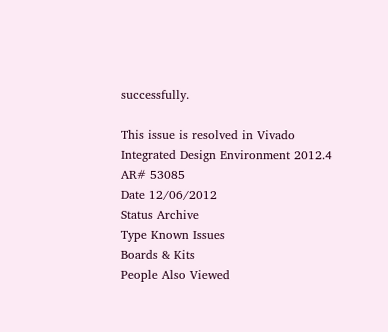successfully.

This issue is resolved in Vivado Integrated Design Environment 2012.4
AR# 53085
Date 12/06/2012
Status Archive
Type Known Issues
Boards & Kits
People Also Viewed